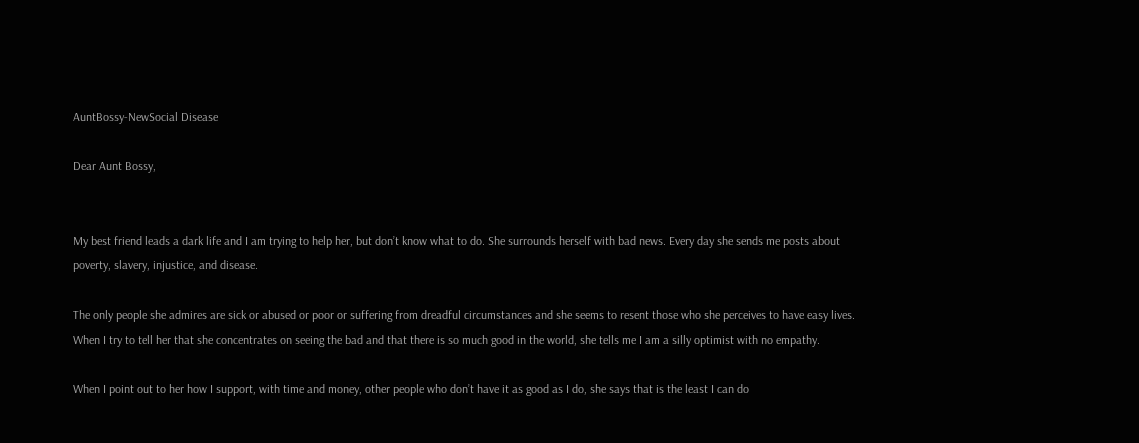AuntBossy-NewSocial Disease

Dear Aunt Bossy,


My best friend leads a dark life and I am trying to help her, but don’t know what to do. She surrounds herself with bad news. Every day she sends me posts about poverty, slavery, injustice, and disease.

The only people she admires are sick or abused or poor or suffering from dreadful circumstances and she seems to resent those who she perceives to have easy lives. When I try to tell her that she concentrates on seeing the bad and that there is so much good in the world, she tells me I am a silly optimist with no empathy.

When I point out to her how I support, with time and money, other people who don’t have it as good as I do, she says that is the least I can do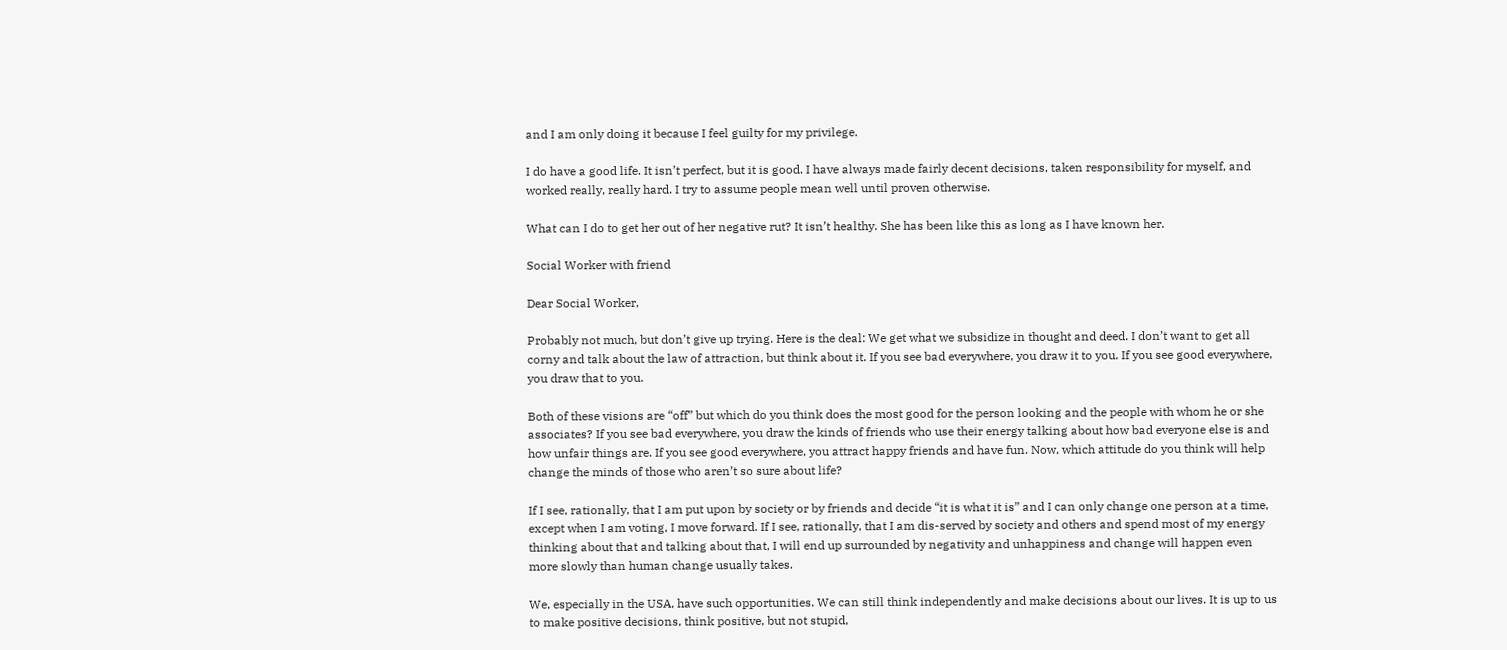and I am only doing it because I feel guilty for my privilege.

I do have a good life. It isn’t perfect, but it is good. I have always made fairly decent decisions, taken responsibility for myself, and worked really, really hard. I try to assume people mean well until proven otherwise.

What can I do to get her out of her negative rut? It isn’t healthy. She has been like this as long as I have known her.

Social Worker with friend

Dear Social Worker,

Probably not much, but don’t give up trying. Here is the deal: We get what we subsidize in thought and deed. I don’t want to get all corny and talk about the law of attraction, but think about it. If you see bad everywhere, you draw it to you. If you see good everywhere, you draw that to you.

Both of these visions are “off” but which do you think does the most good for the person looking and the people with whom he or she associates? If you see bad everywhere, you draw the kinds of friends who use their energy talking about how bad everyone else is and how unfair things are. If you see good everywhere, you attract happy friends and have fun. Now, which attitude do you think will help change the minds of those who aren’t so sure about life?

If I see, rationally, that I am put upon by society or by friends and decide “it is what it is” and I can only change one person at a time, except when I am voting, I move forward. If I see, rationally, that I am dis-served by society and others and spend most of my energy thinking about that and talking about that, I will end up surrounded by negativity and unhappiness and change will happen even more slowly than human change usually takes.

We, especially in the USA, have such opportunities. We can still think independently and make decisions about our lives. It is up to us to make positive decisions, think positive, but not stupid,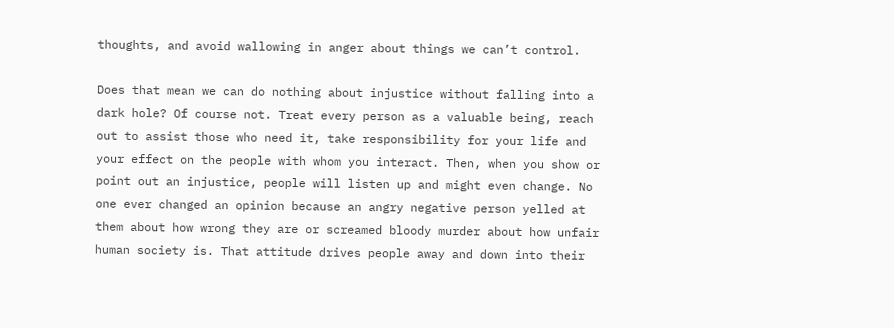thoughts, and avoid wallowing in anger about things we can’t control.

Does that mean we can do nothing about injustice without falling into a dark hole? Of course not. Treat every person as a valuable being, reach out to assist those who need it, take responsibility for your life and your effect on the people with whom you interact. Then, when you show or point out an injustice, people will listen up and might even change. No one ever changed an opinion because an angry negative person yelled at them about how wrong they are or screamed bloody murder about how unfair human society is. That attitude drives people away and down into their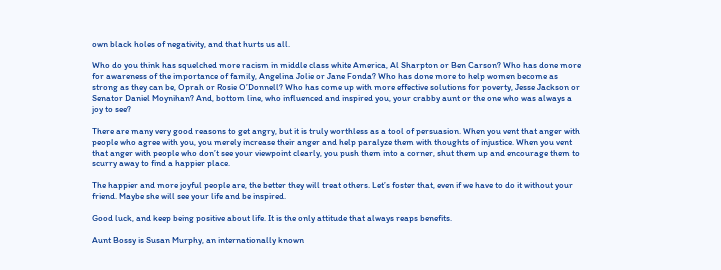own black holes of negativity, and that hurts us all.

Who do you think has squelched more racism in middle class white America, Al Sharpton or Ben Carson? Who has done more for awareness of the importance of family, Angelina Jolie or Jane Fonda? Who has done more to help women become as strong as they can be, Oprah or Rosie O’Donnell? Who has come up with more effective solutions for poverty, Jesse Jackson or Senator Daniel Moynihan? And, bottom line, who influenced and inspired you, your crabby aunt or the one who was always a joy to see?

There are many very good reasons to get angry, but it is truly worthless as a tool of persuasion. When you vent that anger with people who agree with you, you merely increase their anger and help paralyze them with thoughts of injustice. When you vent that anger with people who don’t see your viewpoint clearly, you push them into a corner, shut them up and encourage them to scurry away to find a happier place.

The happier and more joyful people are, the better they will treat others. Let’s foster that, even if we have to do it without your friend. Maybe she will see your life and be inspired.

Good luck, and keep being positive about life. It is the only attitude that always reaps benefits.

Aunt Bossy is Susan Murphy, an internationally known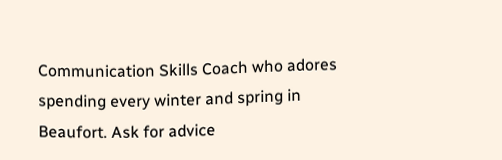Communication Skills Coach who adores spending every winter and spring in Beaufort. Ask for advice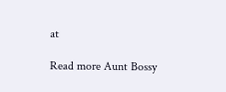at

Read more Aunt Bossy